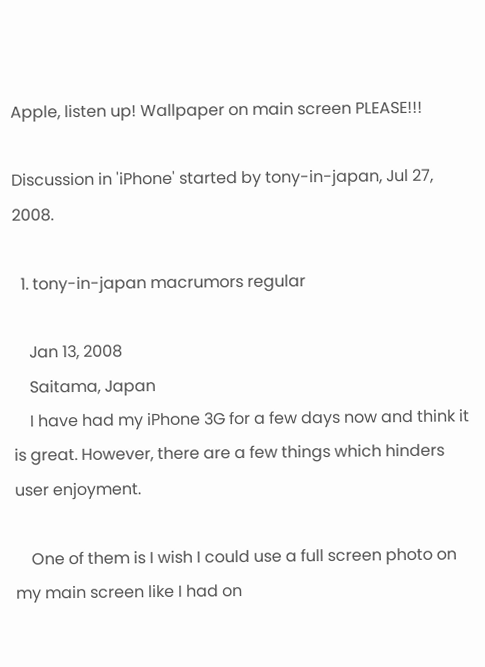Apple, listen up! Wallpaper on main screen PLEASE!!!

Discussion in 'iPhone' started by tony-in-japan, Jul 27, 2008.

  1. tony-in-japan macrumors regular

    Jan 13, 2008
    Saitama, Japan
    I have had my iPhone 3G for a few days now and think it is great. However, there are a few things which hinders user enjoyment.

    One of them is I wish I could use a full screen photo on my main screen like I had on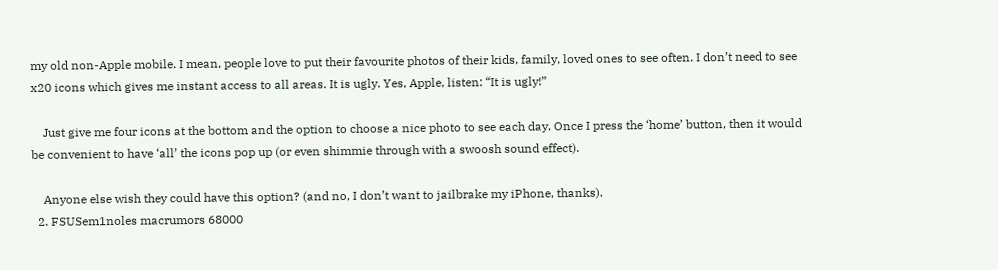my old non-Apple mobile. I mean, people love to put their favourite photos of their kids, family, loved ones to see often. I don’t need to see x20 icons which gives me instant access to all areas. It is ugly. Yes, Apple, listen: “It is ugly!”

    Just give me four icons at the bottom and the option to choose a nice photo to see each day. Once I press the ‘home’ button, then it would be convenient to have ‘all’ the icons pop up (or even shimmie through with a swoosh sound effect).

    Anyone else wish they could have this option? (and no, I don’t want to jailbrake my iPhone, thanks).
  2. FSUSem1noles macrumors 68000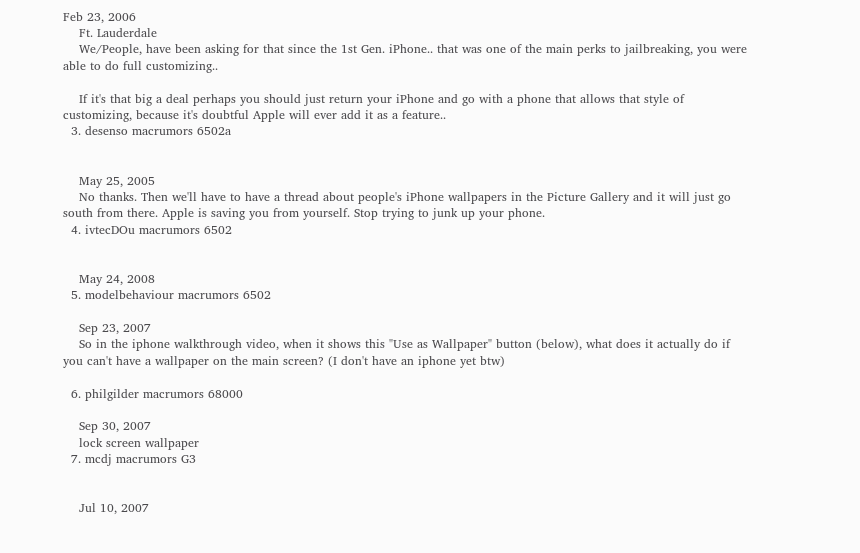Feb 23, 2006
    Ft. Lauderdale
    We/People, have been asking for that since the 1st Gen. iPhone.. that was one of the main perks to jailbreaking, you were able to do full customizing..

    If it's that big a deal perhaps you should just return your iPhone and go with a phone that allows that style of customizing, because it's doubtful Apple will ever add it as a feature..
  3. desenso macrumors 6502a


    May 25, 2005
    No thanks. Then we'll have to have a thread about people's iPhone wallpapers in the Picture Gallery and it will just go south from there. Apple is saving you from yourself. Stop trying to junk up your phone.
  4. ivtecDOu macrumors 6502


    May 24, 2008
  5. modelbehaviour macrumors 6502

    Sep 23, 2007
    So in the iphone walkthrough video, when it shows this "Use as Wallpaper" button (below), what does it actually do if you can't have a wallpaper on the main screen? (I don't have an iphone yet btw)

  6. philgilder macrumors 68000

    Sep 30, 2007
    lock screen wallpaper
  7. mcdj macrumors G3


    Jul 10, 2007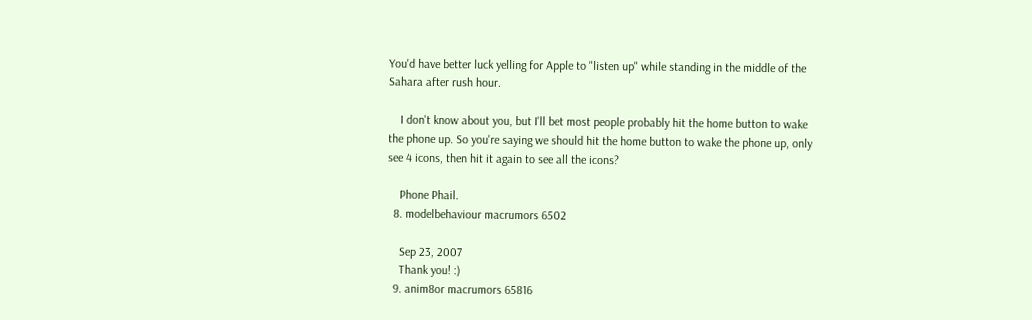You'd have better luck yelling for Apple to "listen up" while standing in the middle of the Sahara after rush hour.

    I don't know about you, but I'll bet most people probably hit the home button to wake the phone up. So you're saying we should hit the home button to wake the phone up, only see 4 icons, then hit it again to see all the icons?

    Phone Phail.
  8. modelbehaviour macrumors 6502

    Sep 23, 2007
    Thank you! :)
  9. anim8or macrumors 65816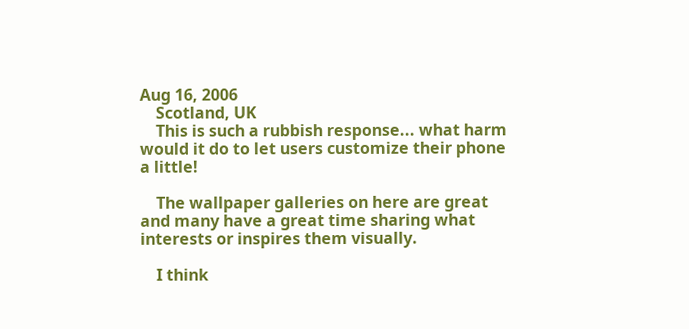Aug 16, 2006
    Scotland, UK
    This is such a rubbish response... what harm would it do to let users customize their phone a little!

    The wallpaper galleries on here are great and many have a great time sharing what interests or inspires them visually.

    I think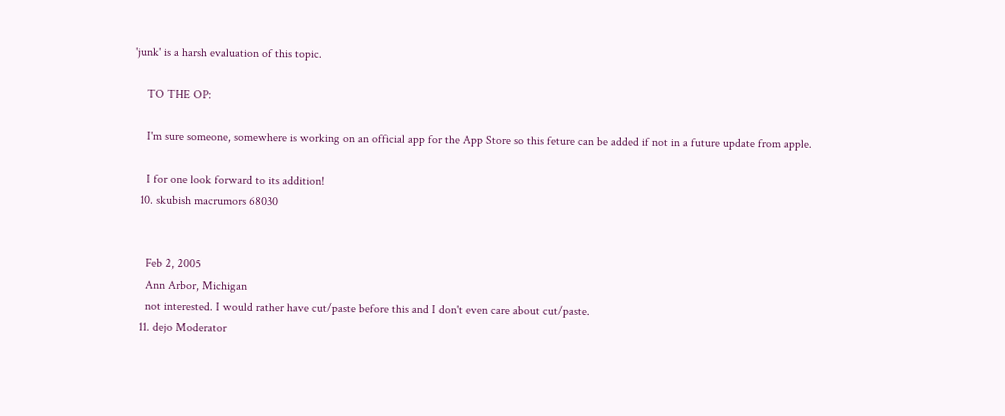'junk' is a harsh evaluation of this topic.

    TO THE OP:

    I'm sure someone, somewhere is working on an official app for the App Store so this feture can be added if not in a future update from apple.

    I for one look forward to its addition!
  10. skubish macrumors 68030


    Feb 2, 2005
    Ann Arbor, Michigan
    not interested. I would rather have cut/paste before this and I don't even care about cut/paste.
  11. dejo Moderator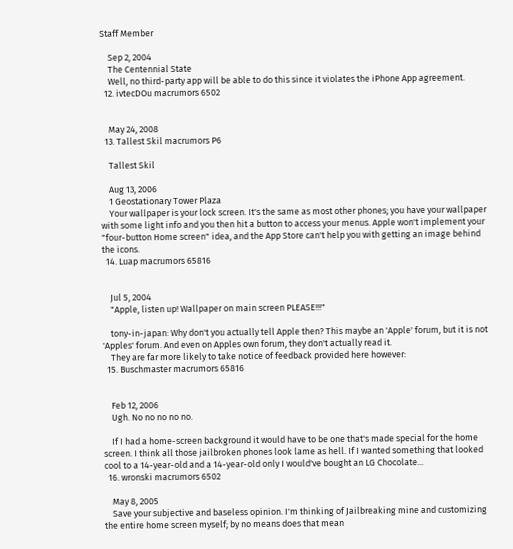Staff Member

    Sep 2, 2004
    The Centennial State
    Well, no third-party app will be able to do this since it violates the iPhone App agreement.
  12. ivtecDOu macrumors 6502


    May 24, 2008
  13. Tallest Skil macrumors P6

    Tallest Skil

    Aug 13, 2006
    1 Geostationary Tower Plaza
    Your wallpaper is your lock screen. It's the same as most other phones; you have your wallpaper with some light info and you then hit a button to access your menus. Apple won't implement your "four-button Home screen" idea, and the App Store can't help you with getting an image behind the icons.
  14. Luap macrumors 65816


    Jul 5, 2004
    "Apple, listen up! Wallpaper on main screen PLEASE!!!"

    tony-in-japan: Why don't you actually tell Apple then? This maybe an 'Apple' forum, but it is not 'Apples' forum. And even on Apples own forum, they don't actually read it.
    They are far more likely to take notice of feedback provided here however:
  15. Buschmaster macrumors 65816


    Feb 12, 2006
    Ugh. No no no no no.

    If I had a home-screen background it would have to be one that's made special for the home screen. I think all those jailbroken phones look lame as hell. If I wanted something that looked cool to a 14-year-old and a 14-year-old only I would've bought an LG Chocolate...
  16. wronski macrumors 6502

    May 8, 2005
    Save your subjective and baseless opinion. I'm thinking of Jailbreaking mine and customizing the entire home screen myself; by no means does that mean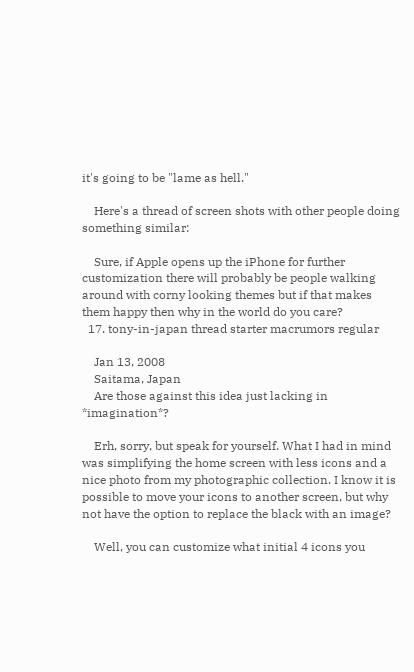it's going to be "lame as hell."

    Here's a thread of screen shots with other people doing something similar:

    Sure, if Apple opens up the iPhone for further customization there will probably be people walking around with corny looking themes but if that makes them happy then why in the world do you care?
  17. tony-in-japan thread starter macrumors regular

    Jan 13, 2008
    Saitama, Japan
    Are those against this idea just lacking in *imagination*?

    Erh, sorry, but speak for yourself. What I had in mind was simplifying the home screen with less icons and a nice photo from my photographic collection. I know it is possible to move your icons to another screen, but why not have the option to replace the black with an image?

    Well, you can customize what initial 4 icons you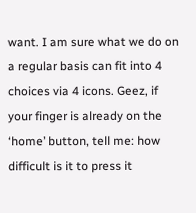want. I am sure what we do on a regular basis can fit into 4 choices via 4 icons. Geez, if your finger is already on the ‘home’ button, tell me: how difficult is it to press it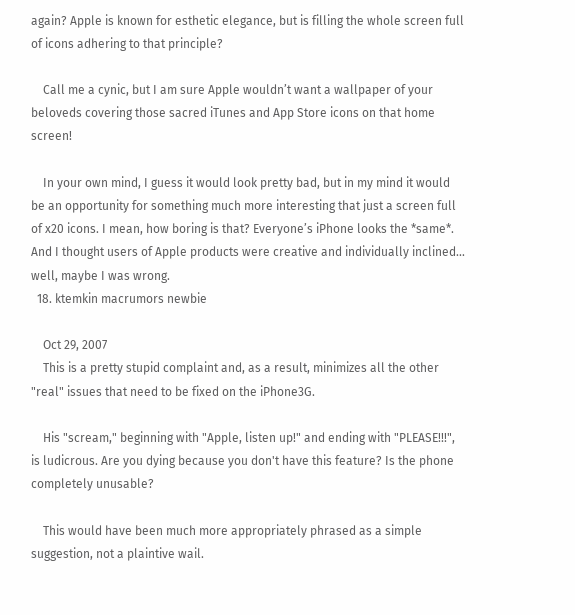again? Apple is known for esthetic elegance, but is filling the whole screen full of icons adhering to that principle?

    Call me a cynic, but I am sure Apple wouldn’t want a wallpaper of your beloveds covering those sacred iTunes and App Store icons on that home screen!

    In your own mind, I guess it would look pretty bad, but in my mind it would be an opportunity for something much more interesting that just a screen full of x20 icons. I mean, how boring is that? Everyone’s iPhone looks the *same*. And I thought users of Apple products were creative and individually inclined... well, maybe I was wrong.
  18. ktemkin macrumors newbie

    Oct 29, 2007
    This is a pretty stupid complaint and, as a result, minimizes all the other "real" issues that need to be fixed on the iPhone3G.

    His "scream," beginning with "Apple, listen up!" and ending with "PLEASE!!!", is ludicrous. Are you dying because you don't have this feature? Is the phone completely unusable?

    This would have been much more appropriately phrased as a simple suggestion, not a plaintive wail.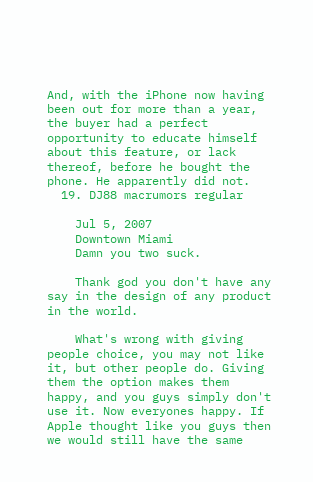And, with the iPhone now having been out for more than a year, the buyer had a perfect opportunity to educate himself about this feature, or lack thereof, before he bought the phone. He apparently did not.
  19. DJ88 macrumors regular

    Jul 5, 2007
    Downtown Miami
    Damn you two suck.

    Thank god you don't have any say in the design of any product in the world.

    What's wrong with giving people choice, you may not like it, but other people do. Giving them the option makes them happy, and you guys simply don't use it. Now everyones happy. If Apple thought like you guys then we would still have the same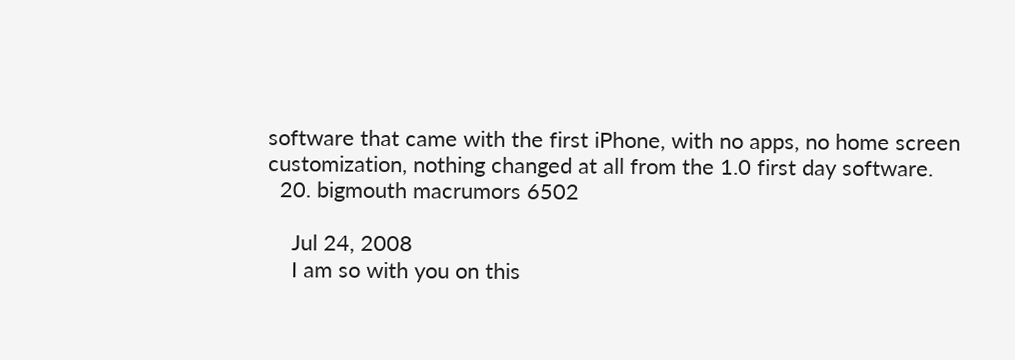software that came with the first iPhone, with no apps, no home screen customization, nothing changed at all from the 1.0 first day software.
  20. bigmouth macrumors 6502

    Jul 24, 2008
    I am so with you on this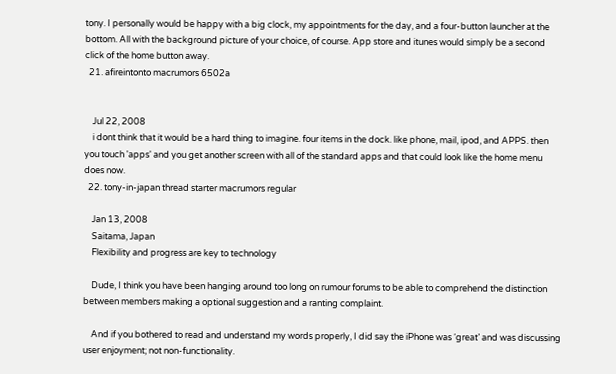tony. I personally would be happy with a big clock, my appointments for the day, and a four-button launcher at the bottom. All with the background picture of your choice, of course. App store and itunes would simply be a second click of the home button away.
  21. afireintonto macrumors 6502a


    Jul 22, 2008
    i dont think that it would be a hard thing to imagine. four items in the dock. like phone, mail, ipod, and APPS. then you touch 'apps' and you get another screen with all of the standard apps and that could look like the home menu does now.
  22. tony-in-japan thread starter macrumors regular

    Jan 13, 2008
    Saitama, Japan
    Flexibility and progress are key to technology

    Dude, I think you have been hanging around too long on rumour forums to be able to comprehend the distinction between members making a optional suggestion and a ranting complaint.

    And if you bothered to read and understand my words properly, I did say the iPhone was ‘great’ and was discussing user enjoyment; not non-functionality.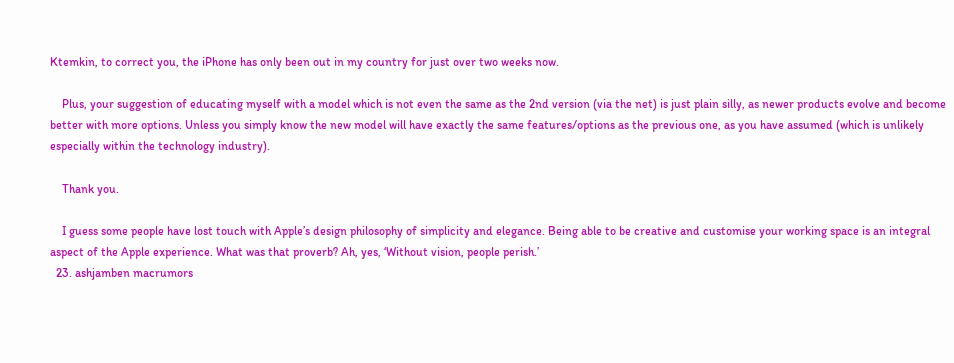Ktemkin, to correct you, the iPhone has only been out in my country for just over two weeks now.

    Plus, your suggestion of educating myself with a model which is not even the same as the 2nd version (via the net) is just plain silly, as newer products evolve and become better with more options. Unless you simply know the new model will have exactly the same features/options as the previous one, as you have assumed (which is unlikely especially within the technology industry).

    Thank you.

    I guess some people have lost touch with Apple’s design philosophy of simplicity and elegance. Being able to be creative and customise your working space is an integral aspect of the Apple experience. What was that proverb? Ah, yes, ‘Without vision, people perish.’
  23. ashjamben macrumors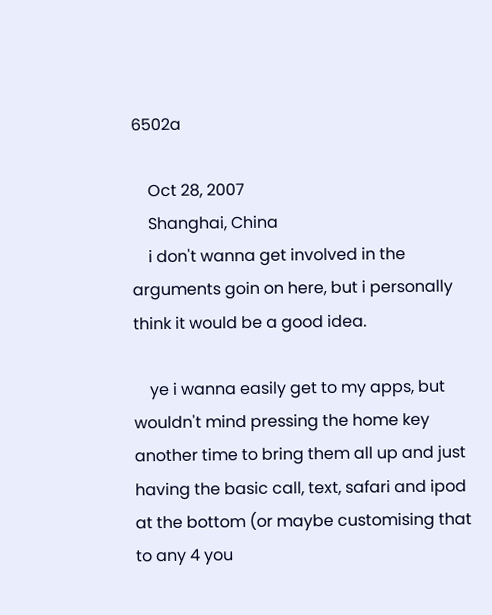6502a

    Oct 28, 2007
    Shanghai, China
    i don't wanna get involved in the arguments goin on here, but i personally think it would be a good idea.

    ye i wanna easily get to my apps, but wouldn't mind pressing the home key another time to bring them all up and just having the basic call, text, safari and ipod at the bottom (or maybe customising that to any 4 you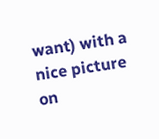want) with a nice picture on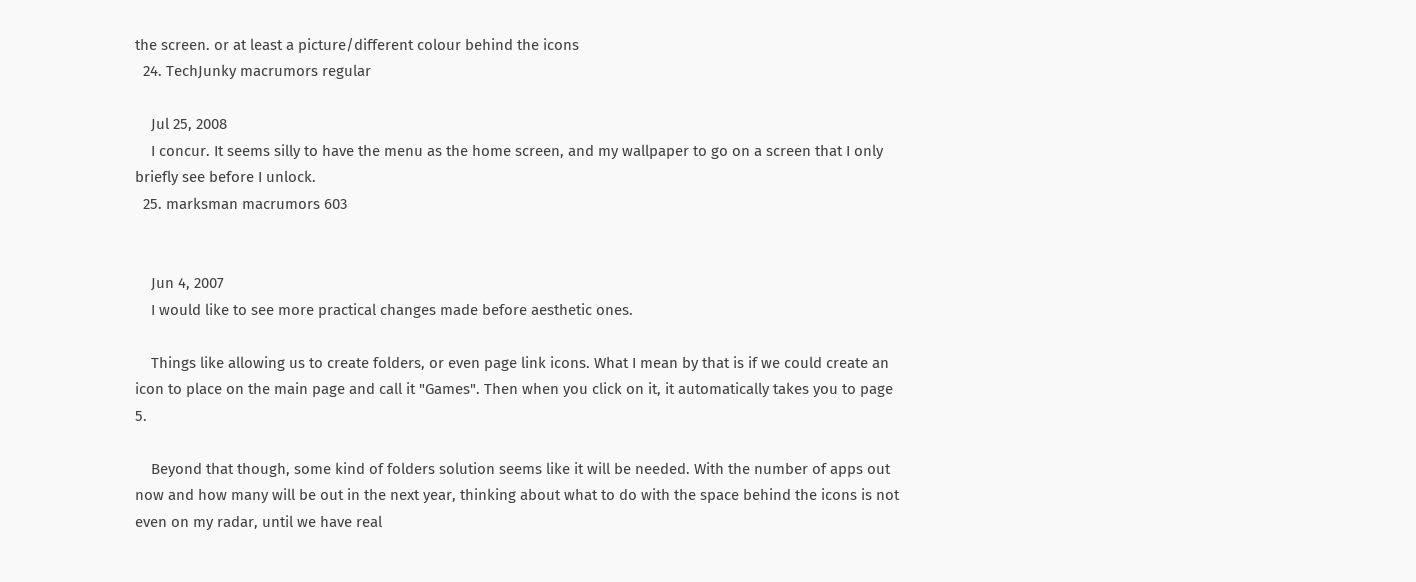the screen. or at least a picture/different colour behind the icons
  24. TechJunky macrumors regular

    Jul 25, 2008
    I concur. It seems silly to have the menu as the home screen, and my wallpaper to go on a screen that I only briefly see before I unlock.
  25. marksman macrumors 603


    Jun 4, 2007
    I would like to see more practical changes made before aesthetic ones.

    Things like allowing us to create folders, or even page link icons. What I mean by that is if we could create an icon to place on the main page and call it "Games". Then when you click on it, it automatically takes you to page 5.

    Beyond that though, some kind of folders solution seems like it will be needed. With the number of apps out now and how many will be out in the next year, thinking about what to do with the space behind the icons is not even on my radar, until we have real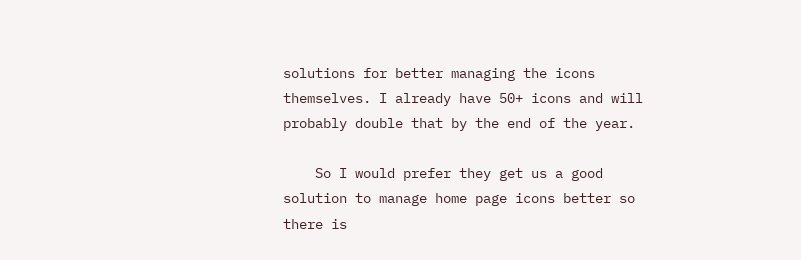solutions for better managing the icons themselves. I already have 50+ icons and will probably double that by the end of the year.

    So I would prefer they get us a good solution to manage home page icons better so there is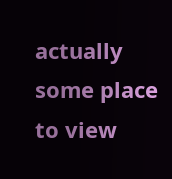actually some place to view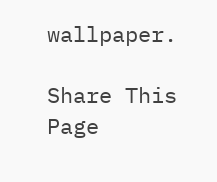wallpaper.

Share This Page